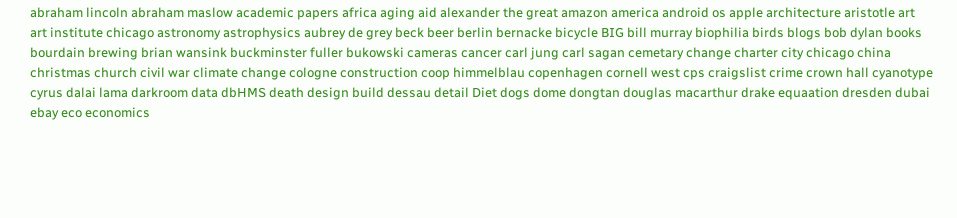abraham lincoln abraham maslow academic papers africa aging aid alexander the great amazon america android os apple architecture aristotle art art institute chicago astronomy astrophysics aubrey de grey beck beer berlin bernacke bicycle BIG bill murray biophilia birds blogs bob dylan books bourdain brewing brian wansink buckminster fuller bukowski cameras cancer carl jung carl sagan cemetary change charter city chicago china christmas church civil war climate change cologne construction coop himmelblau copenhagen cornell west cps craigslist crime crown hall cyanotype cyrus dalai lama darkroom data dbHMS death design build dessau detail Diet dogs dome dongtan douglas macarthur drake equaation dresden dubai ebay eco economics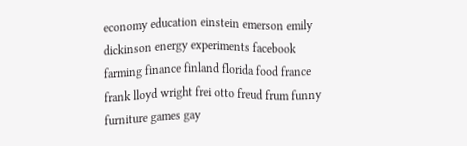economy education einstein emerson emily dickinson energy experiments facebook farming finance finland florida food france frank lloyd wright frei otto freud frum funny furniture games gay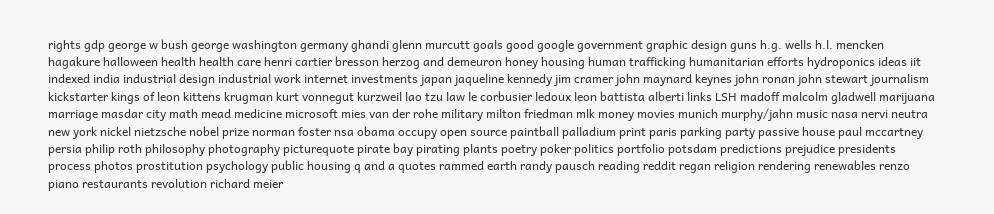rights gdp george w bush george washington germany ghandi glenn murcutt goals good google government graphic design guns h.g. wells h.l. mencken hagakure halloween health health care henri cartier bresson herzog and demeuron honey housing human trafficking humanitarian efforts hydroponics ideas iit indexed india industrial design industrial work internet investments japan jaqueline kennedy jim cramer john maynard keynes john ronan john stewart journalism kickstarter kings of leon kittens krugman kurt vonnegut kurzweil lao tzu law le corbusier ledoux leon battista alberti links LSH madoff malcolm gladwell marijuana marriage masdar city math mead medicine microsoft mies van der rohe military milton friedman mlk money movies munich murphy/jahn music nasa nervi neutra new york nickel nietzsche nobel prize norman foster nsa obama occupy open source paintball palladium print paris parking party passive house paul mccartney persia philip roth philosophy photography picturequote pirate bay pirating plants poetry poker politics portfolio potsdam predictions prejudice presidents process photos prostitution psychology public housing q and a quotes rammed earth randy pausch reading reddit regan religion rendering renewables renzo piano restaurants revolution richard meier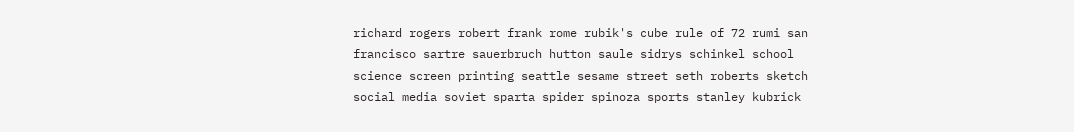richard rogers robert frank rome rubik's cube rule of 72 rumi san francisco sartre sauerbruch hutton saule sidrys schinkel school science screen printing seattle sesame street seth roberts sketch social media soviet sparta spider spinoza sports stanley kubrick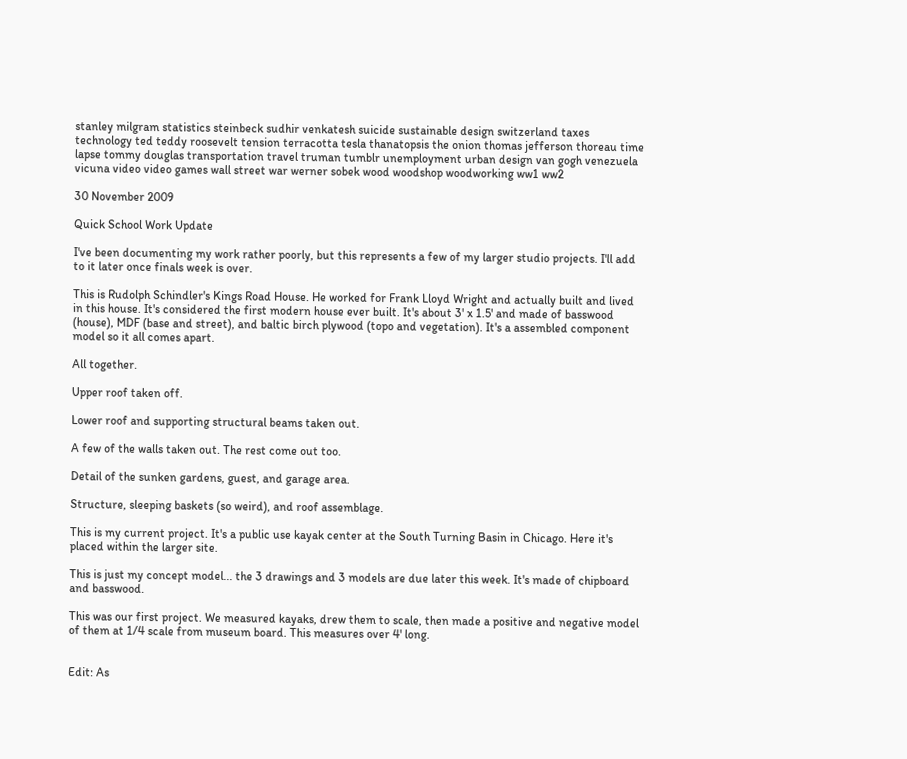stanley milgram statistics steinbeck sudhir venkatesh suicide sustainable design switzerland taxes technology ted teddy roosevelt tension terracotta tesla thanatopsis the onion thomas jefferson thoreau time lapse tommy douglas transportation travel truman tumblr unemployment urban design van gogh venezuela vicuna video video games wall street war werner sobek wood woodshop woodworking ww1 ww2

30 November 2009

Quick School Work Update

I've been documenting my work rather poorly, but this represents a few of my larger studio projects. I'll add to it later once finals week is over.

This is Rudolph Schindler's Kings Road House. He worked for Frank Lloyd Wright and actually built and lived in this house. It's considered the first modern house ever built. It's about 3' x 1.5' and made of basswood (house), MDF (base and street), and baltic birch plywood (topo and vegetation). It's a assembled component model so it all comes apart.

All together.

Upper roof taken off.

Lower roof and supporting structural beams taken out.

A few of the walls taken out. The rest come out too.

Detail of the sunken gardens, guest, and garage area.

Structure, sleeping baskets (so weird), and roof assemblage.

This is my current project. It's a public use kayak center at the South Turning Basin in Chicago. Here it's placed within the larger site.

This is just my concept model... the 3 drawings and 3 models are due later this week. It's made of chipboard and basswood.

This was our first project. We measured kayaks, drew them to scale, then made a positive and negative model of them at 1/4 scale from museum board. This measures over 4' long.


Edit: As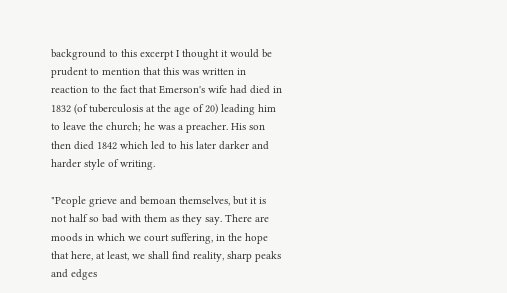background to this excerpt I thought it would be prudent to mention that this was written in reaction to the fact that Emerson's wife had died in 1832 (of tuberculosis at the age of 20) leading him to leave the church; he was a preacher. His son then died 1842 which led to his later darker and harder style of writing.

"People grieve and bemoan themselves, but it is not half so bad with them as they say. There are moods in which we court suffering, in the hope that here, at least, we shall find reality, sharp peaks and edges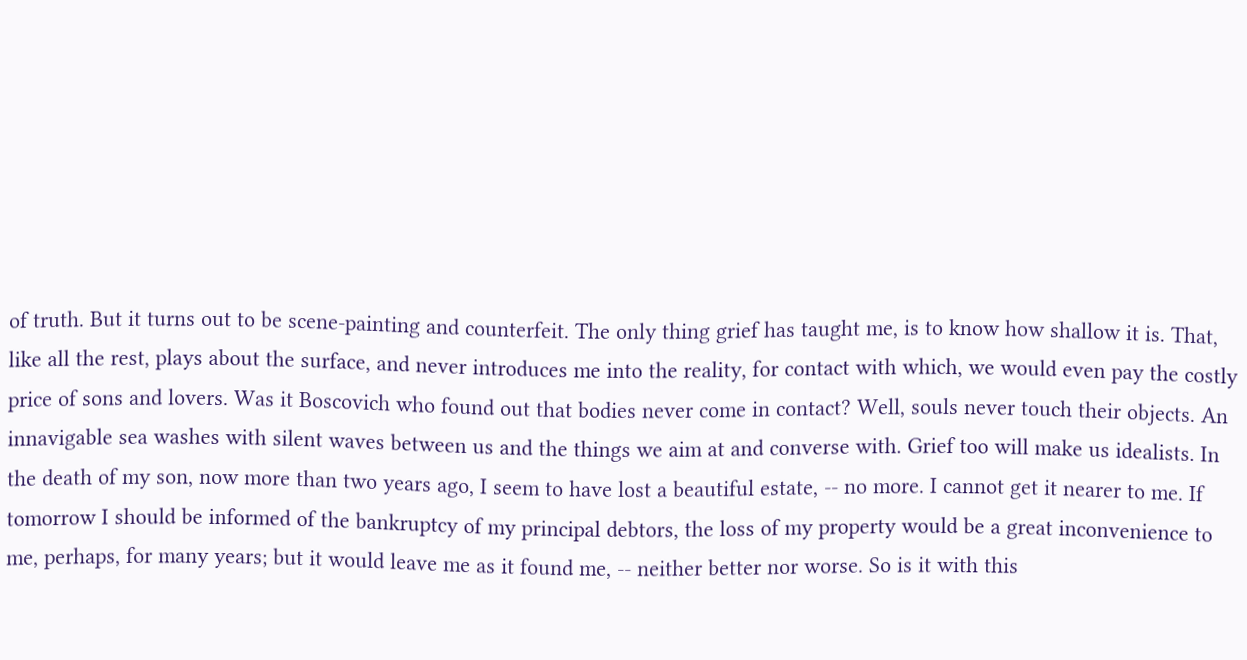of truth. But it turns out to be scene-painting and counterfeit. The only thing grief has taught me, is to know how shallow it is. That, like all the rest, plays about the surface, and never introduces me into the reality, for contact with which, we would even pay the costly price of sons and lovers. Was it Boscovich who found out that bodies never come in contact? Well, souls never touch their objects. An innavigable sea washes with silent waves between us and the things we aim at and converse with. Grief too will make us idealists. In the death of my son, now more than two years ago, I seem to have lost a beautiful estate, -- no more. I cannot get it nearer to me. If tomorrow I should be informed of the bankruptcy of my principal debtors, the loss of my property would be a great inconvenience to me, perhaps, for many years; but it would leave me as it found me, -- neither better nor worse. So is it with this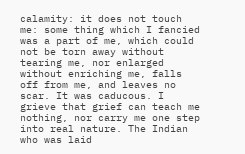calamity: it does not touch me: some thing which I fancied was a part of me, which could not be torn away without tearing me, nor enlarged without enriching me, falls off from me, and leaves no scar. It was caducous. I grieve that grief can teach me nothing, nor carry me one step into real nature. The Indian who was laid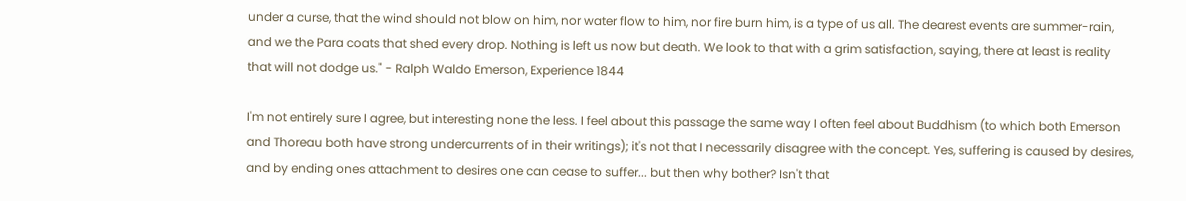under a curse, that the wind should not blow on him, nor water flow to him, nor fire burn him, is a type of us all. The dearest events are summer-rain, and we the Para coats that shed every drop. Nothing is left us now but death. We look to that with a grim satisfaction, saying, there at least is reality that will not dodge us." - Ralph Waldo Emerson, Experience 1844

I'm not entirely sure I agree, but interesting none the less. I feel about this passage the same way I often feel about Buddhism (to which both Emerson and Thoreau both have strong undercurrents of in their writings); it's not that I necessarily disagree with the concept. Yes, suffering is caused by desires, and by ending ones attachment to desires one can cease to suffer... but then why bother? Isn't that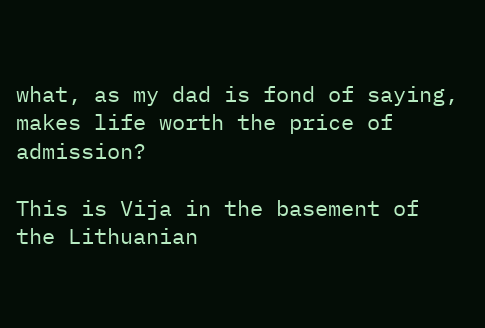what, as my dad is fond of saying, makes life worth the price of admission?

This is Vija in the basement of the Lithuanian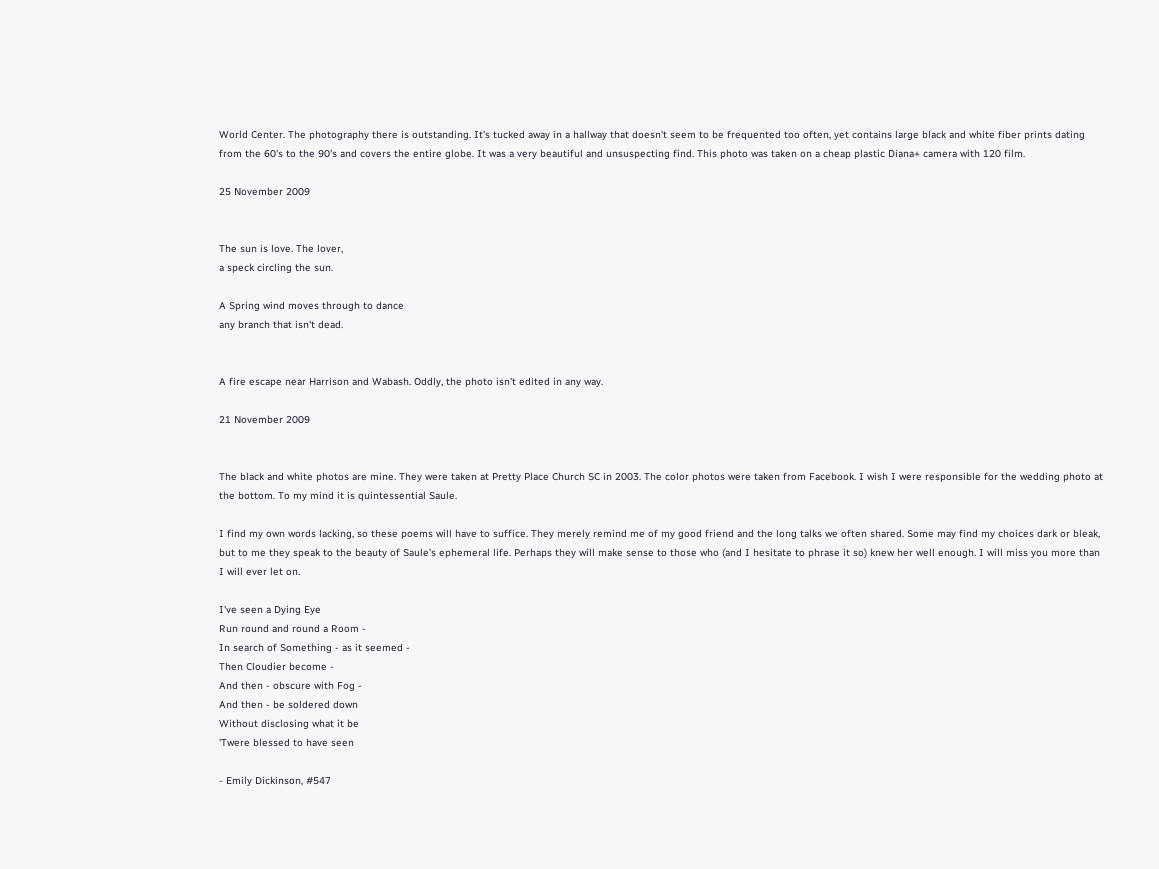World Center. The photography there is outstanding. It's tucked away in a hallway that doesn't seem to be frequented too often, yet contains large black and white fiber prints dating from the 60's to the 90's and covers the entire globe. It was a very beautiful and unsuspecting find. This photo was taken on a cheap plastic Diana+ camera with 120 film.

25 November 2009


The sun is love. The lover,
a speck circling the sun.

A Spring wind moves through to dance
any branch that isn't dead.


A fire escape near Harrison and Wabash. Oddly, the photo isn't edited in any way.

21 November 2009


The black and white photos are mine. They were taken at Pretty Place Church SC in 2003. The color photos were taken from Facebook. I wish I were responsible for the wedding photo at the bottom. To my mind it is quintessential Saule.

I find my own words lacking, so these poems will have to suffice. They merely remind me of my good friend and the long talks we often shared. Some may find my choices dark or bleak, but to me they speak to the beauty of Saule's ephemeral life. Perhaps they will make sense to those who (and I hesitate to phrase it so) knew her well enough. I will miss you more than I will ever let on.

I've seen a Dying Eye
Run round and round a Room -
In search of Something - as it seemed -
Then Cloudier become -
And then - obscure with Fog -
And then - be soldered down
Without disclosing what it be
'Twere blessed to have seen

- Emily Dickinson, #547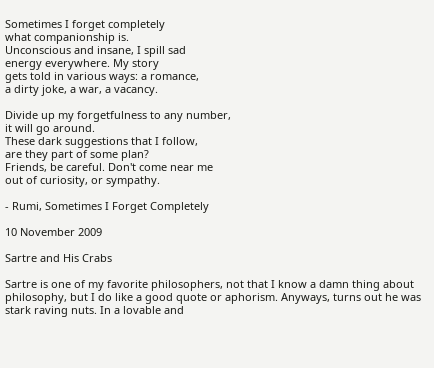Sometimes I forget completely
what companionship is.
Unconscious and insane, I spill sad
energy everywhere. My story
gets told in various ways: a romance,
a dirty joke, a war, a vacancy.

Divide up my forgetfulness to any number,
it will go around.
These dark suggestions that I follow,
are they part of some plan?
Friends, be careful. Don't come near me
out of curiosity, or sympathy.

- Rumi, Sometimes I Forget Completely

10 November 2009

Sartre and His Crabs

Sartre is one of my favorite philosophers, not that I know a damn thing about philosophy, but I do like a good quote or aphorism. Anyways, turns out he was stark raving nuts. In a lovable and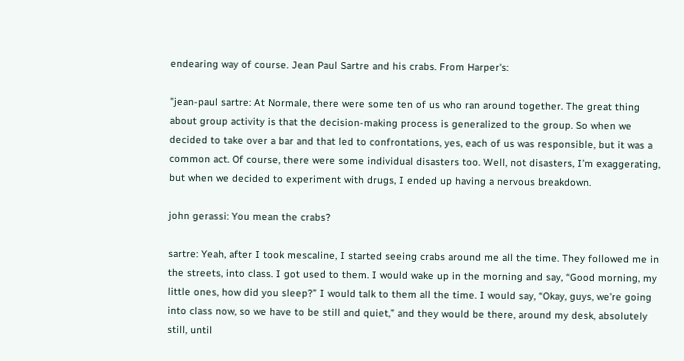endearing way of course. Jean Paul Sartre and his crabs. From Harper's:

"jean-paul sartre: At Normale, there were some ten of us who ran around together. The great thing about group activity is that the decision-making process is generalized to the group. So when we decided to take over a bar and that led to confrontations, yes, each of us was responsible, but it was a common act. Of course, there were some individual disasters too. Well, not disasters, I’m exaggerating, but when we decided to experiment with drugs, I ended up having a nervous breakdown.

john gerassi: You mean the crabs?

sartre: Yeah, after I took mescaline, I started seeing crabs around me all the time. They followed me in the streets, into class. I got used to them. I would wake up in the morning and say, “Good morning, my little ones, how did you sleep?” I would talk to them all the time. I would say, “Okay, guys, we’re going into class now, so we have to be still and quiet,” and they would be there, around my desk, absolutely still, until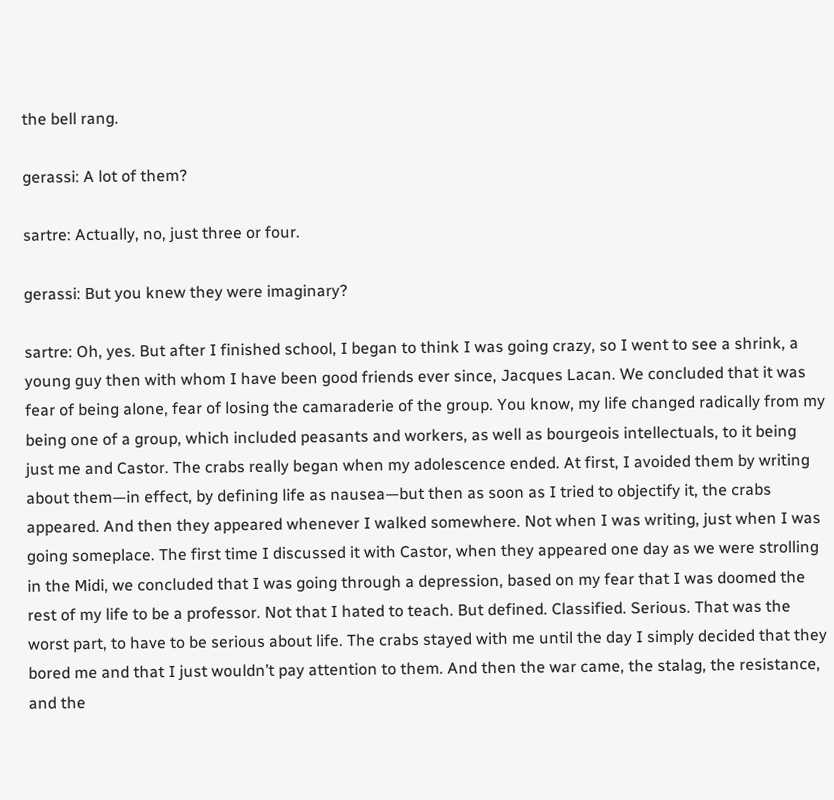the bell rang.

gerassi: A lot of them?

sartre: Actually, no, just three or four.

gerassi: But you knew they were imaginary?

sartre: Oh, yes. But after I finished school, I began to think I was going crazy, so I went to see a shrink, a young guy then with whom I have been good friends ever since, Jacques Lacan. We concluded that it was fear of being alone, fear of losing the camaraderie of the group. You know, my life changed radically from my being one of a group, which included peasants and workers, as well as bourgeois intellectuals, to it being just me and Castor. The crabs really began when my adolescence ended. At first, I avoided them by writing about them—in effect, by defining life as nausea—but then as soon as I tried to objectify it, the crabs appeared. And then they appeared whenever I walked somewhere. Not when I was writing, just when I was going someplace. The first time I discussed it with Castor, when they appeared one day as we were strolling in the Midi, we concluded that I was going through a depression, based on my fear that I was doomed the rest of my life to be a professor. Not that I hated to teach. But defined. Classified. Serious. That was the worst part, to have to be serious about life. The crabs stayed with me until the day I simply decided that they bored me and that I just wouldn’t pay attention to them. And then the war came, the stalag, the resistance, and the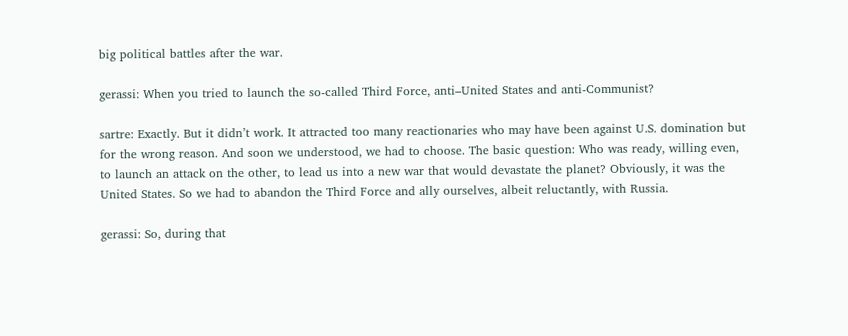big political battles after the war.

gerassi: When you tried to launch the so-called Third Force, anti–United States and anti-Communist?

sartre: Exactly. But it didn’t work. It attracted too many reactionaries who may have been against U.S. domination but for the wrong reason. And soon we understood, we had to choose. The basic question: Who was ready, willing even, to launch an attack on the other, to lead us into a new war that would devastate the planet? Obviously, it was the United States. So we had to abandon the Third Force and ally ourselves, albeit reluctantly, with Russia.

gerassi: So, during that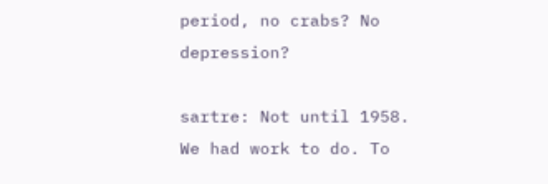period, no crabs? No depression?

sartre: Not until 1958. We had work to do. To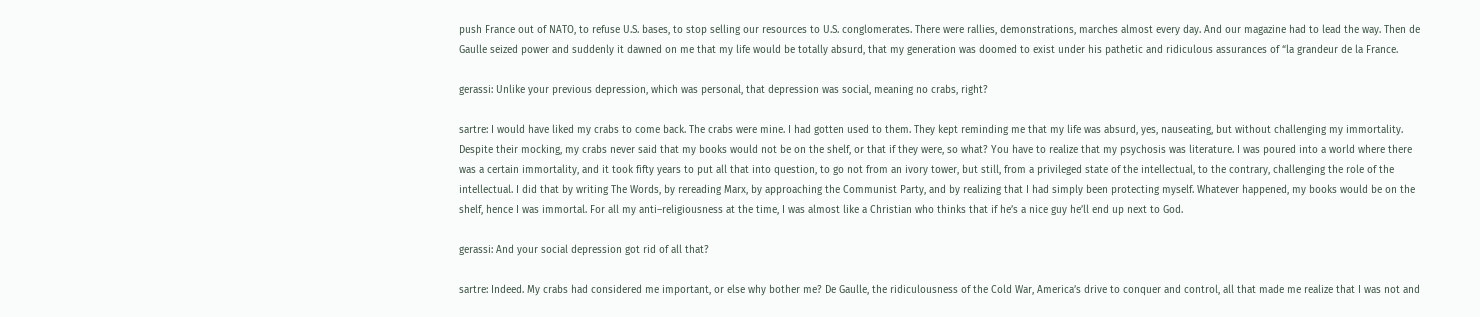push France out of NATO, to refuse U.S. bases, to stop selling our resources to U.S. conglomerates. There were rallies, demonstrations, marches almost every day. And our magazine had to lead the way. Then de Gaulle seized power and suddenly it dawned on me that my life would be totally absurd, that my generation was doomed to exist under his pathetic and ridiculous assurances of “la grandeur de la France.

gerassi: Unlike your previous depression, which was personal, that depression was social, meaning no crabs, right?

sartre: I would have liked my crabs to come back. The crabs were mine. I had gotten used to them. They kept reminding me that my life was absurd, yes, nauseating, but without challenging my immortality. Despite their mocking, my crabs never said that my books would not be on the shelf, or that if they were, so what? You have to realize that my psychosis was literature. I was poured into a world where there was a certain immortality, and it took fifty years to put all that into question, to go not from an ivory tower, but still, from a privileged state of the intellectual, to the contrary, challenging the role of the intellectual. I did that by writing The Words, by rereading Marx, by approaching the Communist Party, and by realizing that I had simply been protecting myself. Whatever happened, my books would be on the shelf, hence I was immortal. For all my anti–religiousness at the time, I was almost like a Christian who thinks that if he’s a nice guy he’ll end up next to God.

gerassi: And your social depression got rid of all that?

sartre: Indeed. My crabs had considered me important, or else why bother me? De Gaulle, the ridiculousness of the Cold War, America’s drive to conquer and control, all that made me realize that I was not and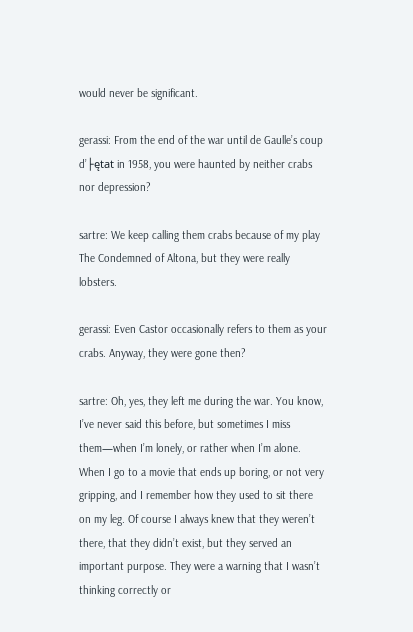would never be significant.

gerassi: From the end of the war until de Gaulle’s coup d’├ętat in 1958, you were haunted by neither crabs nor depression?

sartre: We keep calling them crabs because of my play The Condemned of Altona, but they were really lobsters.

gerassi: Even Castor occasionally refers to them as your crabs. Anyway, they were gone then?

sartre: Oh, yes, they left me during the war. You know, I’ve never said this before, but sometimes I miss them—when I’m lonely, or rather when I’m alone. When I go to a movie that ends up boring, or not very gripping, and I remember how they used to sit there on my leg. Of course I always knew that they weren’t there, that they didn’t exist, but they served an important purpose. They were a warning that I wasn’t thinking correctly or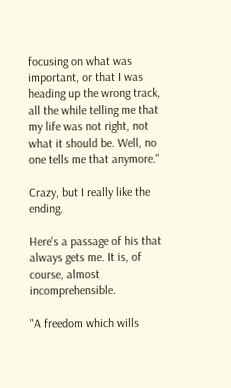focusing on what was important, or that I was heading up the wrong track, all the while telling me that my life was not right, not what it should be. Well, no one tells me that anymore."

Crazy, but I really like the ending.

Here's a passage of his that always gets me. It is, of course, almost incomprehensible.

"A freedom which wills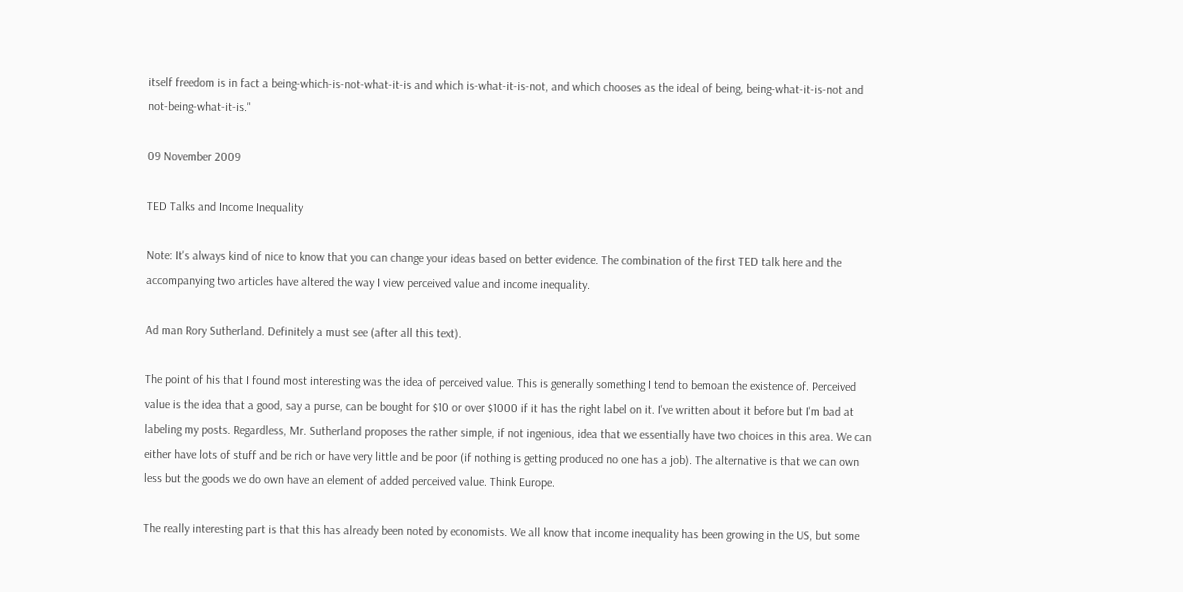itself freedom is in fact a being-which-is-not-what-it-is and which is-what-it-is-not, and which chooses as the ideal of being, being-what-it-is-not and not-being-what-it-is."

09 November 2009

TED Talks and Income Inequality

Note: It's always kind of nice to know that you can change your ideas based on better evidence. The combination of the first TED talk here and the accompanying two articles have altered the way I view perceived value and income inequality.

Ad man Rory Sutherland. Definitely a must see (after all this text).

The point of his that I found most interesting was the idea of perceived value. This is generally something I tend to bemoan the existence of. Perceived value is the idea that a good, say a purse, can be bought for $10 or over $1000 if it has the right label on it. I've written about it before but I'm bad at labeling my posts. Regardless, Mr. Sutherland proposes the rather simple, if not ingenious, idea that we essentially have two choices in this area. We can either have lots of stuff and be rich or have very little and be poor (if nothing is getting produced no one has a job). The alternative is that we can own less but the goods we do own have an element of added perceived value. Think Europe.

The really interesting part is that this has already been noted by economists. We all know that income inequality has been growing in the US, but some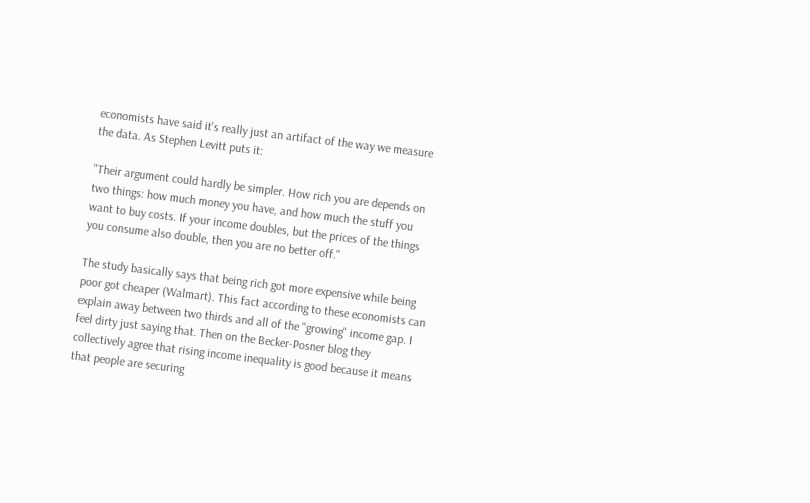economists have said it's really just an artifact of the way we measure the data. As Stephen Levitt puts it:

"Their argument could hardly be simpler. How rich you are depends on two things: how much money you have, and how much the stuff you want to buy costs. If your income doubles, but the prices of the things you consume also double, then you are no better off."

The study basically says that being rich got more expensive while being poor got cheaper (Walmart). This fact according to these economists can explain away between two thirds and all of the "growing" income gap. I feel dirty just saying that. Then on the Becker-Posner blog they collectively agree that rising income inequality is good because it means that people are securing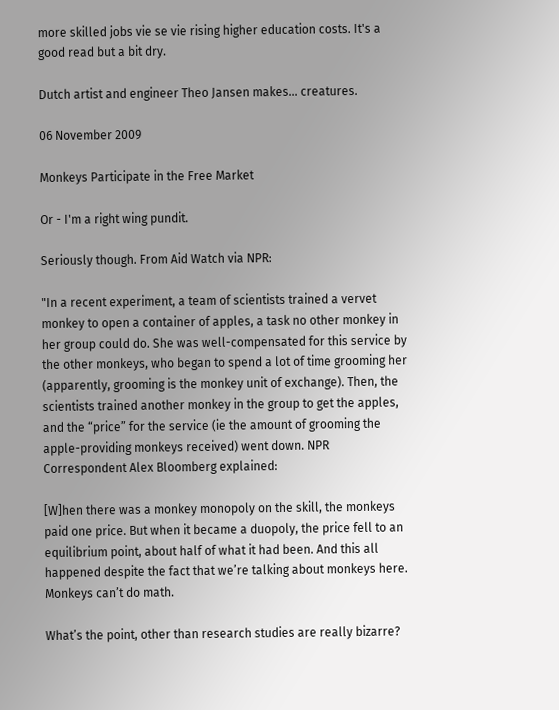more skilled jobs vie se vie rising higher education costs. It's a good read but a bit dry.

Dutch artist and engineer Theo Jansen makes... creatures.

06 November 2009

Monkeys Participate in the Free Market

Or - I'm a right wing pundit.

Seriously though. From Aid Watch via NPR:

"In a recent experiment, a team of scientists trained a vervet monkey to open a container of apples, a task no other monkey in her group could do. She was well-compensated for this service by the other monkeys, who began to spend a lot of time grooming her (apparently, grooming is the monkey unit of exchange). Then, the scientists trained another monkey in the group to get the apples, and the “price” for the service (ie the amount of grooming the apple-providing monkeys received) went down. NPR Correspondent Alex Bloomberg explained:

[W]hen there was a monkey monopoly on the skill, the monkeys paid one price. But when it became a duopoly, the price fell to an equilibrium point, about half of what it had been. And this all happened despite the fact that we’re talking about monkeys here. Monkeys can’t do math.

What’s the point, other than research studies are really bizarre?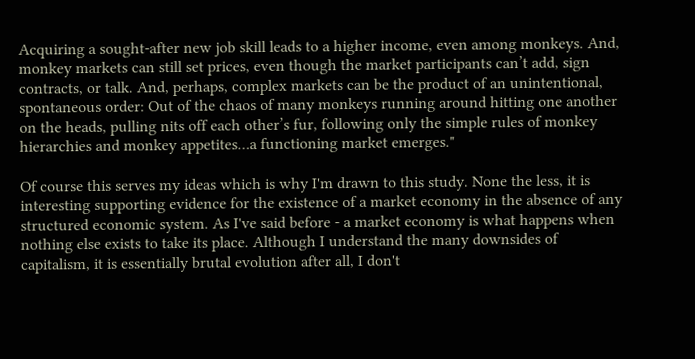Acquiring a sought-after new job skill leads to a higher income, even among monkeys. And, monkey markets can still set prices, even though the market participants can’t add, sign contracts, or talk. And, perhaps, complex markets can be the product of an unintentional, spontaneous order: Out of the chaos of many monkeys running around hitting one another on the heads, pulling nits off each other’s fur, following only the simple rules of monkey hierarchies and monkey appetites…a functioning market emerges."

Of course this serves my ideas which is why I'm drawn to this study. None the less, it is interesting supporting evidence for the existence of a market economy in the absence of any structured economic system. As I've said before - a market economy is what happens when nothing else exists to take its place. Although I understand the many downsides of capitalism, it is essentially brutal evolution after all, I don't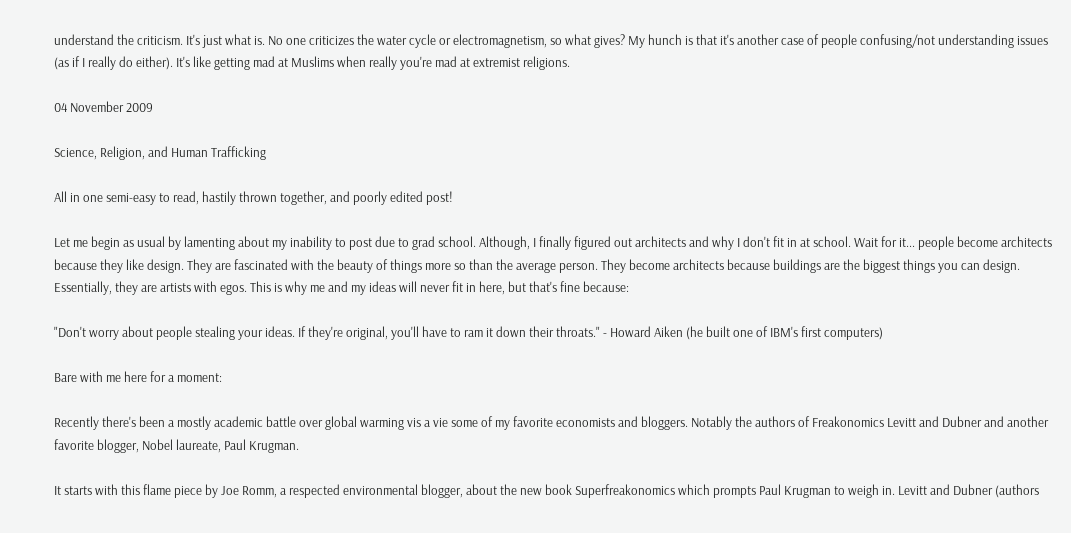understand the criticism. It's just what is. No one criticizes the water cycle or electromagnetism, so what gives? My hunch is that it's another case of people confusing/not understanding issues (as if I really do either). It's like getting mad at Muslims when really you're mad at extremist religions.

04 November 2009

Science, Religion, and Human Trafficking

All in one semi-easy to read, hastily thrown together, and poorly edited post!

Let me begin as usual by lamenting about my inability to post due to grad school. Although, I finally figured out architects and why I don't fit in at school. Wait for it... people become architects because they like design. They are fascinated with the beauty of things more so than the average person. They become architects because buildings are the biggest things you can design. Essentially, they are artists with egos. This is why me and my ideas will never fit in here, but that's fine because:

"Don't worry about people stealing your ideas. If they're original, you'll have to ram it down their throats." - Howard Aiken (he built one of IBM's first computers)

Bare with me here for a moment:

Recently there's been a mostly academic battle over global warming vis a vie some of my favorite economists and bloggers. Notably the authors of Freakonomics Levitt and Dubner and another favorite blogger, Nobel laureate, Paul Krugman.

It starts with this flame piece by Joe Romm, a respected environmental blogger, about the new book Superfreakonomics which prompts Paul Krugman to weigh in. Levitt and Dubner (authors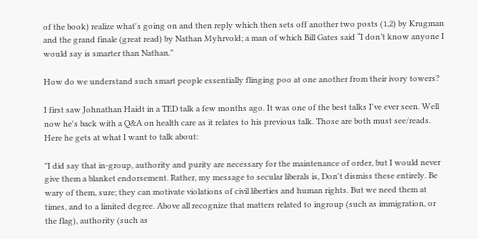of the book) realize what's going on and then reply which then sets off another two posts (1,2) by Krugman and the grand finale (great read) by Nathan Myhrvold; a man of which Bill Gates said “I don’t know anyone I would say is smarter than Nathan."

How do we understand such smart people essentially flinging poo at one another from their ivory towers?

I first saw Johnathan Haidt in a TED talk a few months ago. It was one of the best talks I've ever seen. Well now he's back with a Q&A on health care as it relates to his previous talk. Those are both must see/reads. Here he gets at what I want to talk about:

"I did say that in-group, authority and purity are necessary for the maintenance of order, but I would never give them a blanket endorsement. Rather, my message to secular liberals is, Don't dismiss these entirely. Be wary of them, sure; they can motivate violations of civil liberties and human rights. But we need them at times, and to a limited degree. Above all recognize that matters related to ingroup (such as immigration, or the flag), authority (such as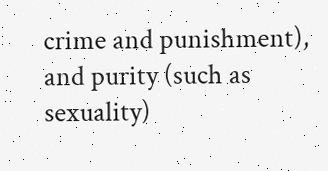crime and punishment), and purity (such as sexuality)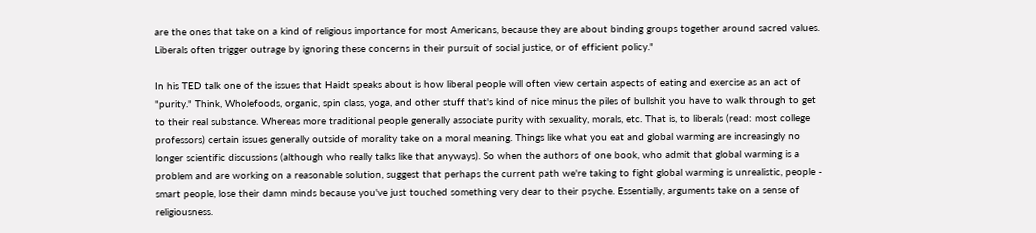are the ones that take on a kind of religious importance for most Americans, because they are about binding groups together around sacred values. Liberals often trigger outrage by ignoring these concerns in their pursuit of social justice, or of efficient policy."

In his TED talk one of the issues that Haidt speaks about is how liberal people will often view certain aspects of eating and exercise as an act of "purity." Think, Wholefoods, organic, spin class, yoga, and other stuff that's kind of nice minus the piles of bullshit you have to walk through to get to their real substance. Whereas more traditional people generally associate purity with sexuality, morals, etc. That is, to liberals (read: most college professors) certain issues generally outside of morality take on a moral meaning. Things like what you eat and global warming are increasingly no longer scientific discussions (although who really talks like that anyways). So when the authors of one book, who admit that global warming is a problem and are working on a reasonable solution, suggest that perhaps the current path we're taking to fight global warming is unrealistic, people - smart people, lose their damn minds because you've just touched something very dear to their psyche. Essentially, arguments take on a sense of religiousness.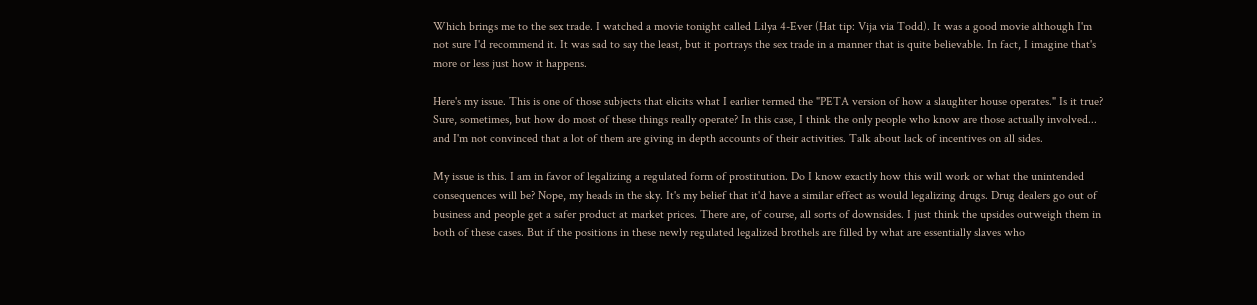Which brings me to the sex trade. I watched a movie tonight called Lilya 4-Ever (Hat tip: Vija via Todd). It was a good movie although I'm not sure I'd recommend it. It was sad to say the least, but it portrays the sex trade in a manner that is quite believable. In fact, I imagine that's more or less just how it happens.

Here's my issue. This is one of those subjects that elicits what I earlier termed the "PETA version of how a slaughter house operates." Is it true? Sure, sometimes, but how do most of these things really operate? In this case, I think the only people who know are those actually involved... and I'm not convinced that a lot of them are giving in depth accounts of their activities. Talk about lack of incentives on all sides.

My issue is this. I am in favor of legalizing a regulated form of prostitution. Do I know exactly how this will work or what the unintended consequences will be? Nope, my heads in the sky. It's my belief that it'd have a similar effect as would legalizing drugs. Drug dealers go out of business and people get a safer product at market prices. There are, of course, all sorts of downsides. I just think the upsides outweigh them in both of these cases. But if the positions in these newly regulated legalized brothels are filled by what are essentially slaves who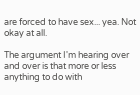are forced to have sex... yea. Not okay at all.

The argument I'm hearing over and over is that more or less anything to do with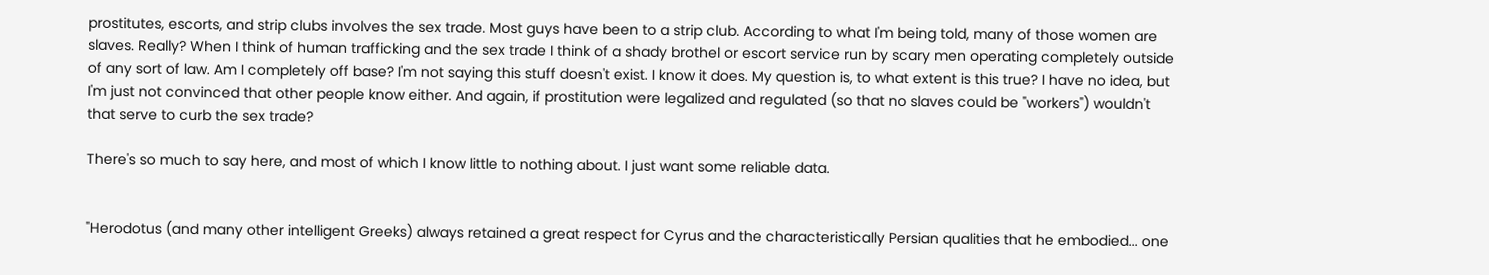prostitutes, escorts, and strip clubs involves the sex trade. Most guys have been to a strip club. According to what I'm being told, many of those women are slaves. Really? When I think of human trafficking and the sex trade I think of a shady brothel or escort service run by scary men operating completely outside of any sort of law. Am I completely off base? I'm not saying this stuff doesn't exist. I know it does. My question is, to what extent is this true? I have no idea, but I'm just not convinced that other people know either. And again, if prostitution were legalized and regulated (so that no slaves could be "workers") wouldn't that serve to curb the sex trade?

There's so much to say here, and most of which I know little to nothing about. I just want some reliable data.


"Herodotus (and many other intelligent Greeks) always retained a great respect for Cyrus and the characteristically Persian qualities that he embodied... one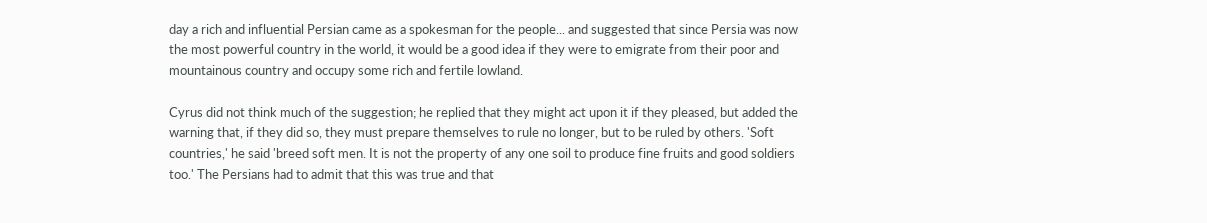day a rich and influential Persian came as a spokesman for the people... and suggested that since Persia was now the most powerful country in the world, it would be a good idea if they were to emigrate from their poor and mountainous country and occupy some rich and fertile lowland.

Cyrus did not think much of the suggestion; he replied that they might act upon it if they pleased, but added the warning that, if they did so, they must prepare themselves to rule no longer, but to be ruled by others. 'Soft countries,' he said 'breed soft men. It is not the property of any one soil to produce fine fruits and good soldiers too.' The Persians had to admit that this was true and that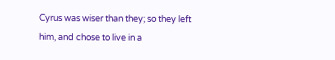Cyrus was wiser than they; so they left him, and chose to live in a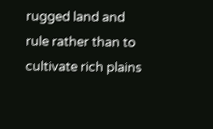rugged land and rule rather than to cultivate rich plains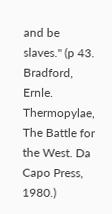and be slaves." (p 43. Bradford, Ernle. Thermopylae, The Battle for the West. Da Capo Press, 1980.)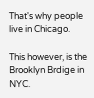That's why people live in Chicago.

This however, is the Brooklyn Brdige in NYC.